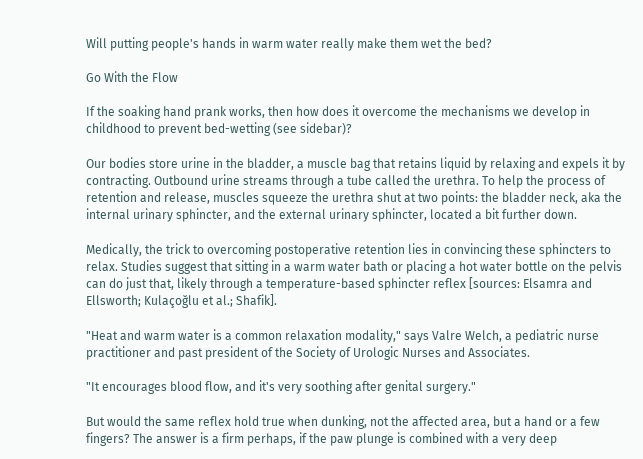Will putting people's hands in warm water really make them wet the bed?

Go With the Flow

If the soaking hand prank works, then how does it overcome the mechanisms we develop in childhood to prevent bed-wetting (see sidebar)?

Our bodies store urine in the bladder, a muscle bag that retains liquid by relaxing and expels it by contracting. Outbound urine streams through a tube called the urethra. To help the process of retention and release, muscles squeeze the urethra shut at two points: the bladder neck, aka the internal urinary sphincter, and the external urinary sphincter, located a bit further down.

Medically, the trick to overcoming postoperative retention lies in convincing these sphincters to relax. Studies suggest that sitting in a warm water bath or placing a hot water bottle on the pelvis can do just that, likely through a temperature-based sphincter reflex [sources: Elsamra and Ellsworth; Kulaçoğlu et al.; Shafik].

"Heat and warm water is a common relaxation modality," says Valre Welch, a pediatric nurse practitioner and past president of the Society of Urologic Nurses and Associates.

"It encourages blood flow, and it's very soothing after genital surgery."

But would the same reflex hold true when dunking, not the affected area, but a hand or a few fingers? The answer is a firm perhaps, if the paw plunge is combined with a very deep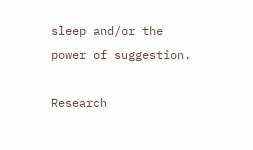sleep and/or the power of suggestion.

Research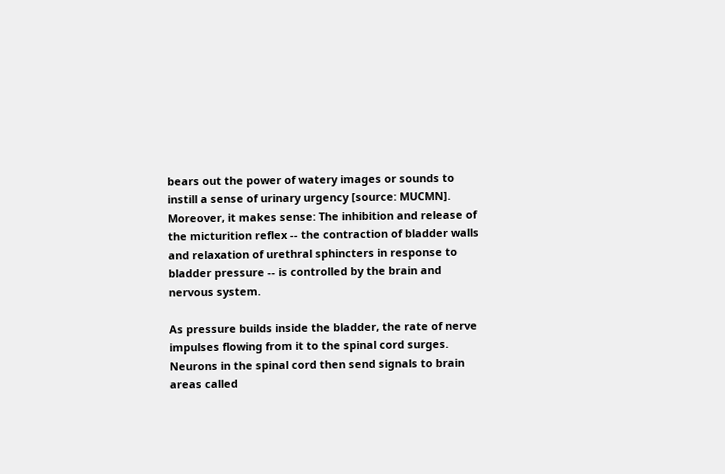bears out the power of watery images or sounds to instill a sense of urinary urgency [source: MUCMN]. Moreover, it makes sense: The inhibition and release of the micturition reflex -- the contraction of bladder walls and relaxation of urethral sphincters in response to bladder pressure -- is controlled by the brain and nervous system.

As pressure builds inside the bladder, the rate of nerve impulses flowing from it to the spinal cord surges. Neurons in the spinal cord then send signals to brain areas called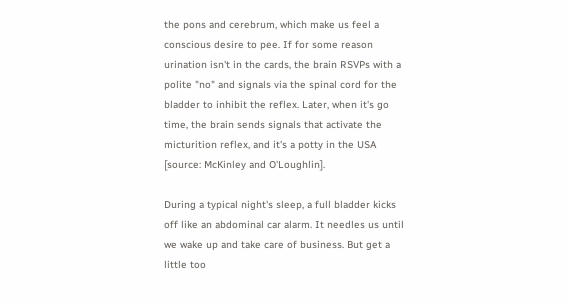the pons and cerebrum, which make us feel a conscious desire to pee. If for some reason urination isn't in the cards, the brain RSVPs with a polite "no" and signals via the spinal cord for the bladder to inhibit the reflex. Later, when it's go time, the brain sends signals that activate the micturition reflex, and it's a potty in the USA [source: McKinley and O'Loughlin].

During a typical night's sleep, a full bladder kicks off like an abdominal car alarm. It needles us until we wake up and take care of business. But get a little too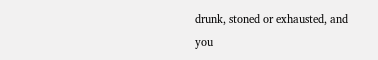drunk, stoned or exhausted, and you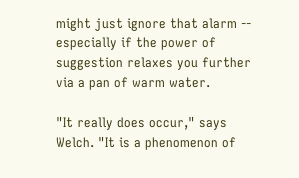might just ignore that alarm -- especially if the power of suggestion relaxes you further via a pan of warm water.

"It really does occur," says Welch. "It is a phenomenon of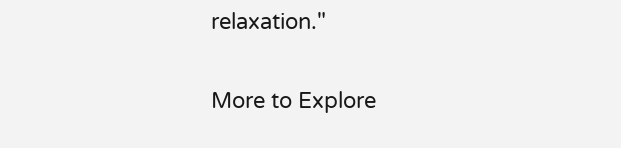relaxation."

More to Explore